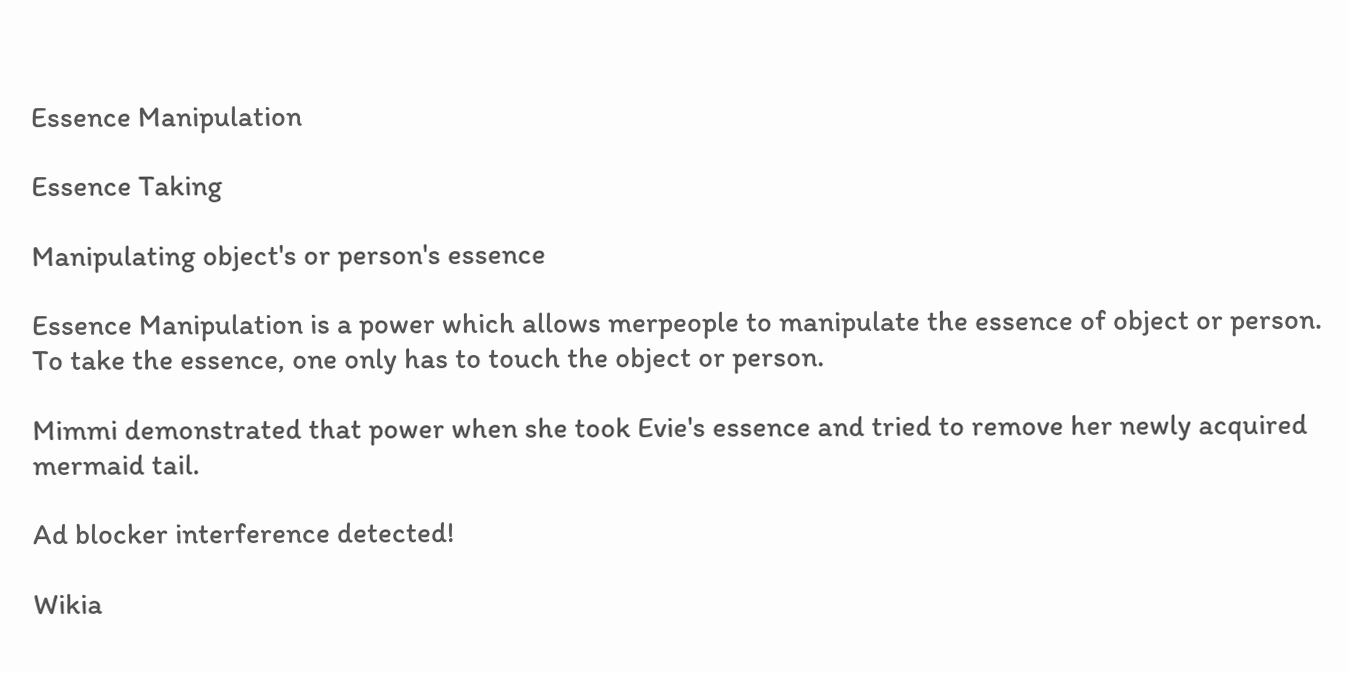Essence Manipulation

Essence Taking

Manipulating object's or person's essence

Essence Manipulation is a power which allows merpeople to manipulate the essence of object or person. To take the essence, one only has to touch the object or person.

Mimmi demonstrated that power when she took Evie's essence and tried to remove her newly acquired mermaid tail.

Ad blocker interference detected!

Wikia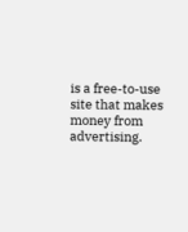is a free-to-use site that makes money from advertising.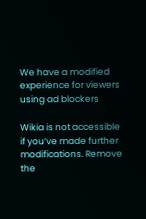We have a modified experience for viewers using ad blockers

Wikia is not accessible if you’ve made further modifications. Remove the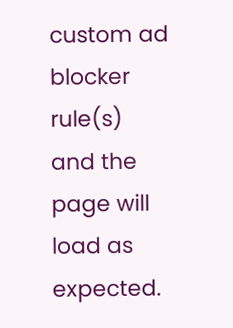custom ad blocker rule(s) and the page will load as expected.